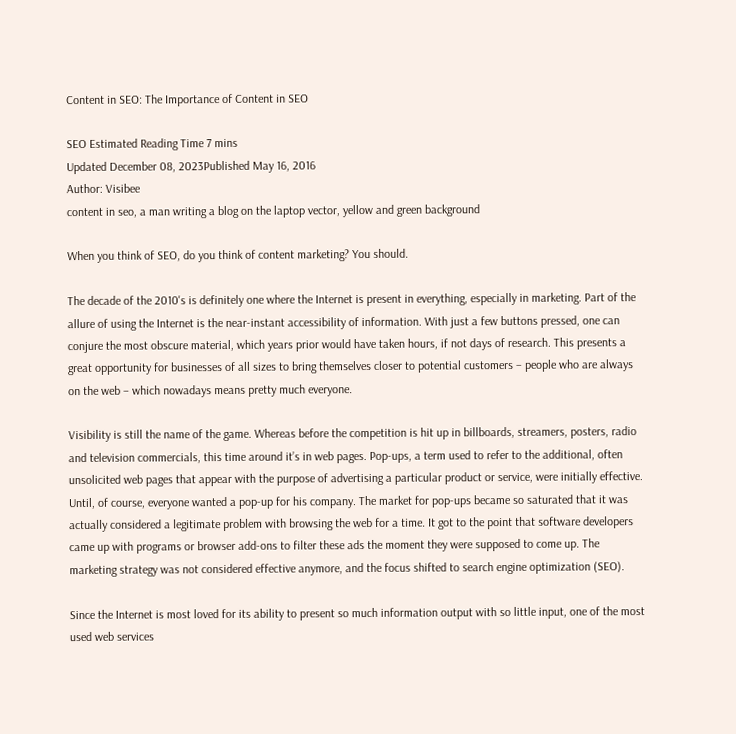Content in SEO: The Importance of Content in SEO

SEO Estimated Reading Time 7 mins
Updated December 08, 2023Published May 16, 2016
Author: Visibee
content in seo, a man writing a blog on the laptop vector, yellow and green background

When you think of SEO, do you think of content marketing? You should.

The decade of the 2010's is definitely one where the Internet is present in everything, especially in marketing. Part of the allure of using the Internet is the near-instant accessibility of information. With just a few buttons pressed, one can conjure the most obscure material, which years prior would have taken hours, if not days of research. This presents a great opportunity for businesses of all sizes to bring themselves closer to potential customers – people who are always on the web – which nowadays means pretty much everyone.

Visibility is still the name of the game. Whereas before the competition is hit up in billboards, streamers, posters, radio and television commercials, this time around it’s in web pages. Pop-ups, a term used to refer to the additional, often unsolicited web pages that appear with the purpose of advertising a particular product or service, were initially effective. Until, of course, everyone wanted a pop-up for his company. The market for pop-ups became so saturated that it was actually considered a legitimate problem with browsing the web for a time. It got to the point that software developers came up with programs or browser add-ons to filter these ads the moment they were supposed to come up. The marketing strategy was not considered effective anymore, and the focus shifted to search engine optimization (SEO).

Since the Internet is most loved for its ability to present so much information output with so little input, one of the most used web services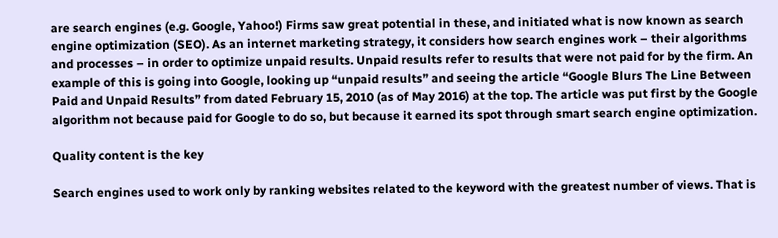are search engines (e.g. Google, Yahoo!) Firms saw great potential in these, and initiated what is now known as search engine optimization (SEO). As an internet marketing strategy, it considers how search engines work – their algorithms and processes – in order to optimize unpaid results. Unpaid results refer to results that were not paid for by the firm. An example of this is going into Google, looking up “unpaid results” and seeing the article “Google Blurs The Line Between Paid and Unpaid Results” from dated February 15, 2010 (as of May 2016) at the top. The article was put first by the Google algorithm not because paid for Google to do so, but because it earned its spot through smart search engine optimization.

Quality content is the key

Search engines used to work only by ranking websites related to the keyword with the greatest number of views. That is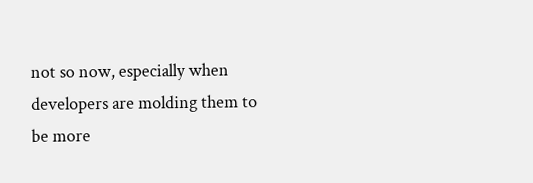not so now, especially when developers are molding them to be more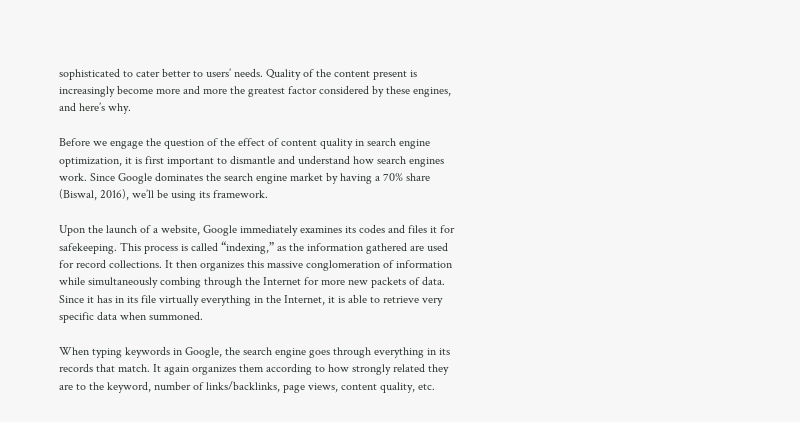sophisticated to cater better to users’ needs. Quality of the content present is increasingly become more and more the greatest factor considered by these engines, and here’s why.

Before we engage the question of the effect of content quality in search engine optimization, it is first important to dismantle and understand how search engines work. Since Google dominates the search engine market by having a 70% share (Biswal, 2016), we’ll be using its framework.

Upon the launch of a website, Google immediately examines its codes and files it for safekeeping. This process is called “indexing,” as the information gathered are used for record collections. It then organizes this massive conglomeration of information while simultaneously combing through the Internet for more new packets of data. Since it has in its file virtually everything in the Internet, it is able to retrieve very specific data when summoned.

When typing keywords in Google, the search engine goes through everything in its records that match. It again organizes them according to how strongly related they are to the keyword, number of links/backlinks, page views, content quality, etc.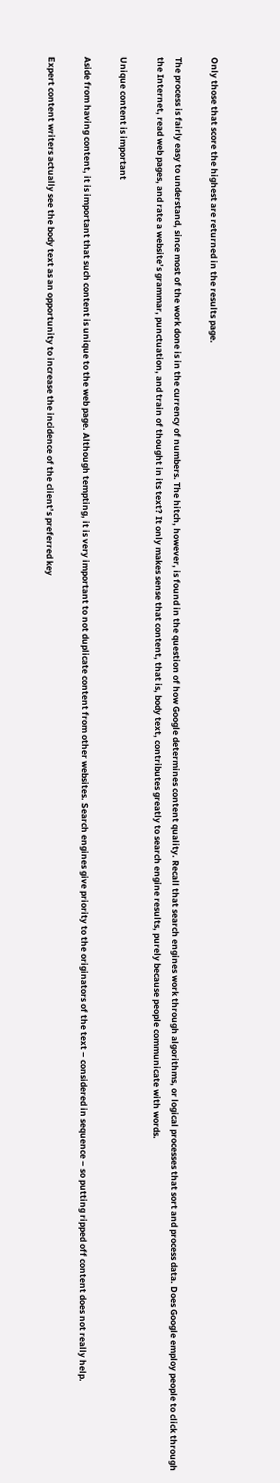Only those that score the highest are returned in the results page.

The process is fairly easy to understand, since most of the work done is in the currency of numbers. The hitch, however, is found in the question of how Google determines content quality. Recall that search engines work through algorithms, or logical processes that sort and process data. Does Google employ people to click through the Internet, read web pages, and rate a website’s grammar, punctuation, and train of thought in its text? It only makes sense that content, that is, body text, contributes greatly to search engine results, purely because people communicate with words.

Unique content is important

Aside from having content, it is important that such content is unique to the web page. Although tempting, it is very important to not duplicate content from other websites. Search engines give priority to the originators of the text – considered in sequence – so putting ripped off content does not really help.

Expert content writers actually see the body text as an opportunity to increase the incidence of the client’s preferred key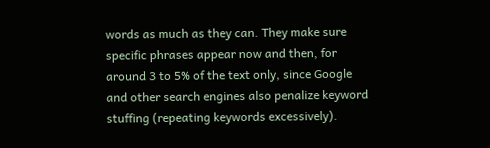words as much as they can. They make sure specific phrases appear now and then, for around 3 to 5% of the text only, since Google and other search engines also penalize keyword stuffing (repeating keywords excessively).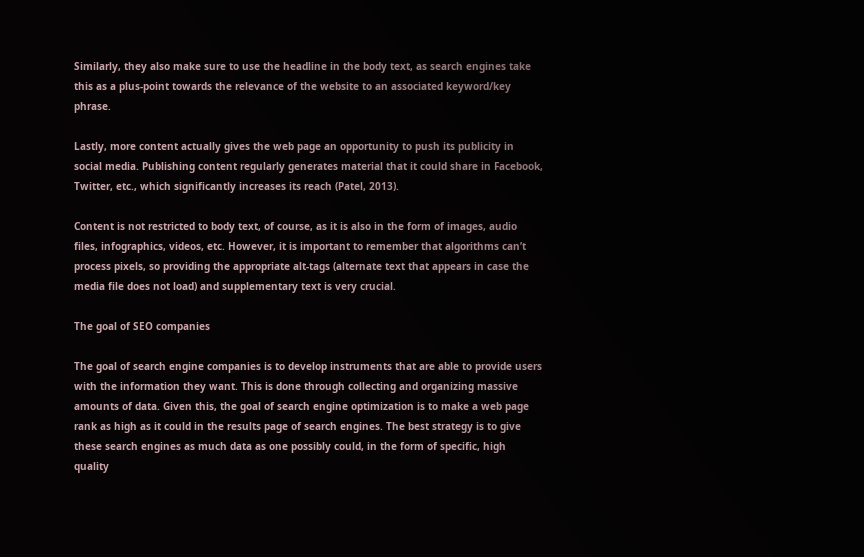Similarly, they also make sure to use the headline in the body text, as search engines take this as a plus-point towards the relevance of the website to an associated keyword/key phrase.

Lastly, more content actually gives the web page an opportunity to push its publicity in social media. Publishing content regularly generates material that it could share in Facebook, Twitter, etc., which significantly increases its reach (Patel, 2013).

Content is not restricted to body text, of course, as it is also in the form of images, audio files, infographics, videos, etc. However, it is important to remember that algorithms can’t process pixels, so providing the appropriate alt-tags (alternate text that appears in case the media file does not load) and supplementary text is very crucial.

The goal of SEO companies

The goal of search engine companies is to develop instruments that are able to provide users with the information they want. This is done through collecting and organizing massive amounts of data. Given this, the goal of search engine optimization is to make a web page rank as high as it could in the results page of search engines. The best strategy is to give these search engines as much data as one possibly could, in the form of specific, high quality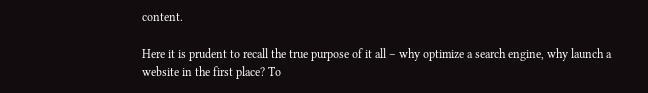content.

Here it is prudent to recall the true purpose of it all – why optimize a search engine, why launch a website in the first place? To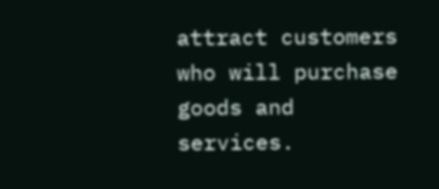attract customers who will purchase goods and services.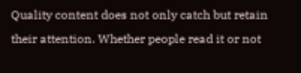Quality content does not only catch but retain their attention. Whether people read it or not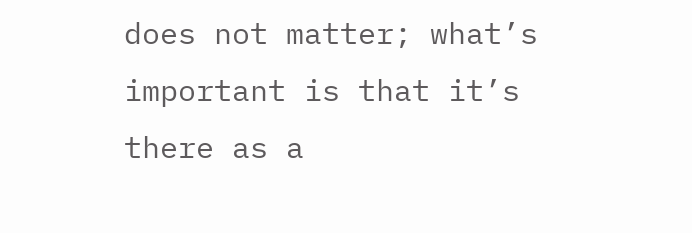does not matter; what’s important is that it’s there as a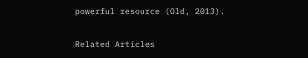powerful resource (Old, 2013).

Related Articles